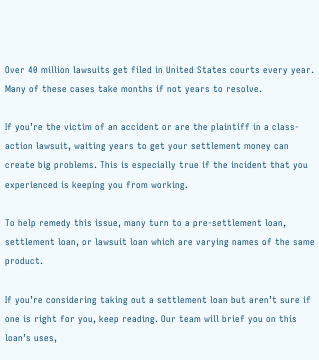Over 40 million lawsuits get filed in United States courts every year. Many of these cases take months if not years to resolve.

If you’re the victim of an accident or are the plaintiff in a class-action lawsuit, waiting years to get your settlement money can create big problems. This is especially true if the incident that you experienced is keeping you from working.

To help remedy this issue, many turn to a pre-settlement loan, settlement loan, or lawsuit loan which are varying names of the same product.

If you’re considering taking out a settlement loan but aren’t sure if one is right for you, keep reading. Our team will brief you on this loan’s uses,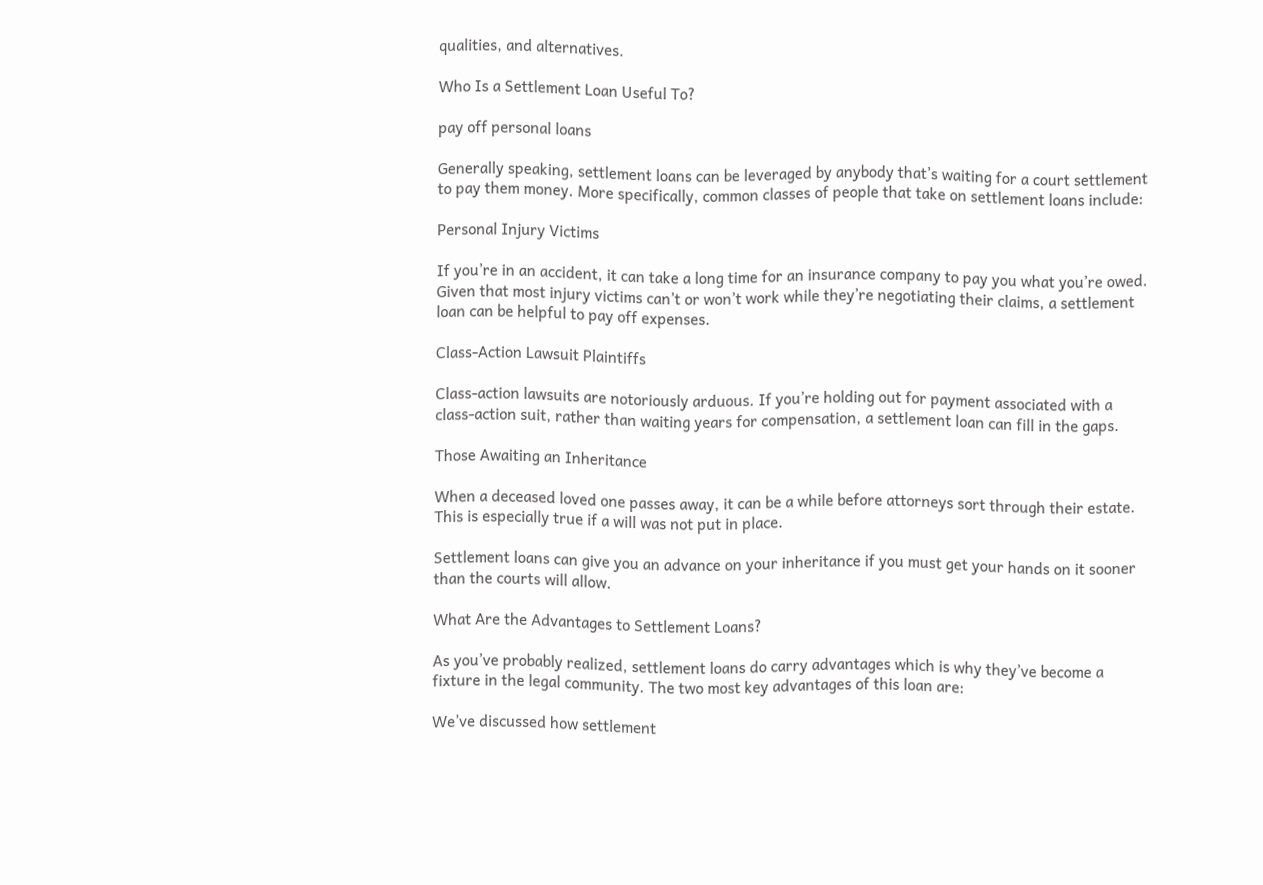qualities, and alternatives.

Who Is a Settlement Loan Useful To?

pay off personal loans

Generally speaking, settlement loans can be leveraged by anybody that’s waiting for a court settlement to pay them money. More specifically, common classes of people that take on settlement loans include:

Personal Injury Victims

If you’re in an accident, it can take a long time for an insurance company to pay you what you’re owed. Given that most injury victims can’t or won’t work while they’re negotiating their claims, a settlement loan can be helpful to pay off expenses.

Class-Action Lawsuit Plaintiffs

Class-action lawsuits are notoriously arduous. If you’re holding out for payment associated with a class-action suit, rather than waiting years for compensation, a settlement loan can fill in the gaps.

Those Awaiting an Inheritance

When a deceased loved one passes away, it can be a while before attorneys sort through their estate. This is especially true if a will was not put in place.

Settlement loans can give you an advance on your inheritance if you must get your hands on it sooner than the courts will allow.

What Are the Advantages to Settlement Loans?

As you’ve probably realized, settlement loans do carry advantages which is why they’ve become a fixture in the legal community. The two most key advantages of this loan are:

We’ve discussed how settlement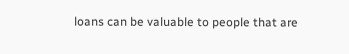loans can be valuable to people that are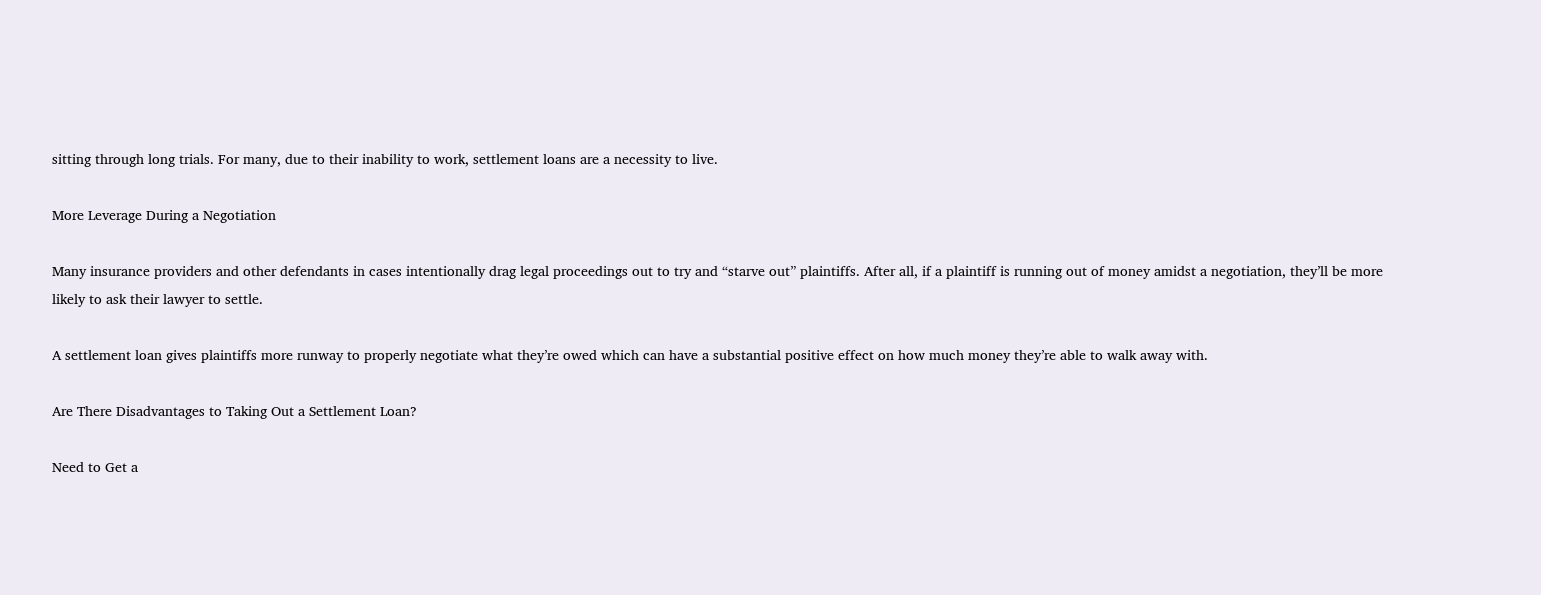sitting through long trials. For many, due to their inability to work, settlement loans are a necessity to live.

More Leverage During a Negotiation

Many insurance providers and other defendants in cases intentionally drag legal proceedings out to try and “starve out” plaintiffs. After all, if a plaintiff is running out of money amidst a negotiation, they’ll be more likely to ask their lawyer to settle.

A settlement loan gives plaintiffs more runway to properly negotiate what they’re owed which can have a substantial positive effect on how much money they’re able to walk away with.

Are There Disadvantages to Taking Out a Settlement Loan?

Need to Get a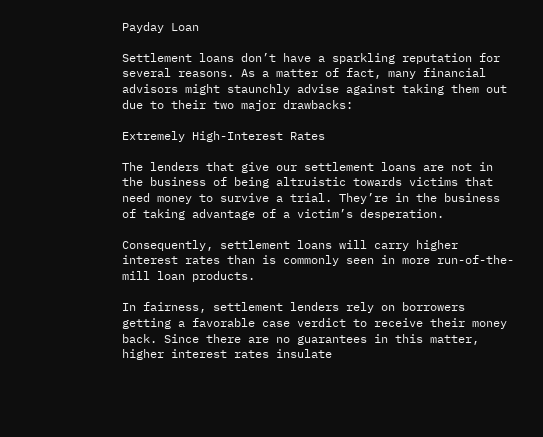Payday Loan

Settlement loans don’t have a sparkling reputation for several reasons. As a matter of fact, many financial advisors might staunchly advise against taking them out due to their two major drawbacks:

Extremely High-Interest Rates

The lenders that give our settlement loans are not in the business of being altruistic towards victims that need money to survive a trial. They’re in the business of taking advantage of a victim’s desperation.

Consequently, settlement loans will carry higher interest rates than is commonly seen in more run-of-the-mill loan products.

In fairness, settlement lenders rely on borrowers getting a favorable case verdict to receive their money back. Since there are no guarantees in this matter, higher interest rates insulate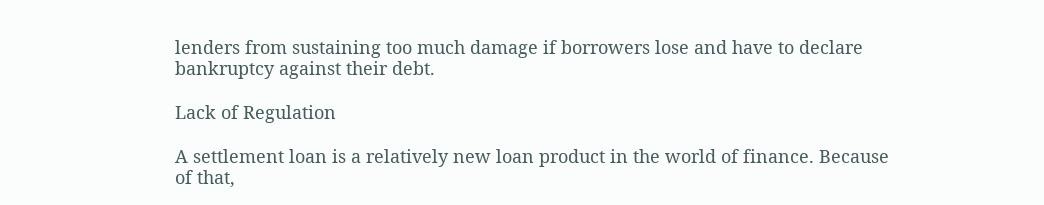lenders from sustaining too much damage if borrowers lose and have to declare bankruptcy against their debt.

Lack of Regulation

A settlement loan is a relatively new loan product in the world of finance. Because of that,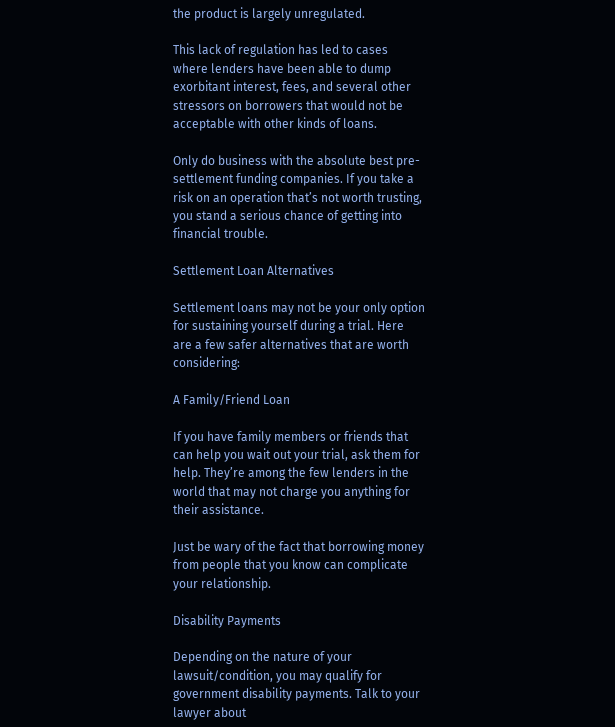the product is largely unregulated.

This lack of regulation has led to cases where lenders have been able to dump exorbitant interest, fees, and several other stressors on borrowers that would not be acceptable with other kinds of loans.

Only do business with the absolute best pre-settlement funding companies. If you take a risk on an operation that’s not worth trusting, you stand a serious chance of getting into financial trouble.

Settlement Loan Alternatives

Settlement loans may not be your only option for sustaining yourself during a trial. Here are a few safer alternatives that are worth considering:

A Family/Friend Loan

If you have family members or friends that can help you wait out your trial, ask them for help. They’re among the few lenders in the world that may not charge you anything for their assistance.

Just be wary of the fact that borrowing money from people that you know can complicate your relationship.

Disability Payments

Depending on the nature of your lawsuit/condition, you may qualify for government disability payments. Talk to your lawyer about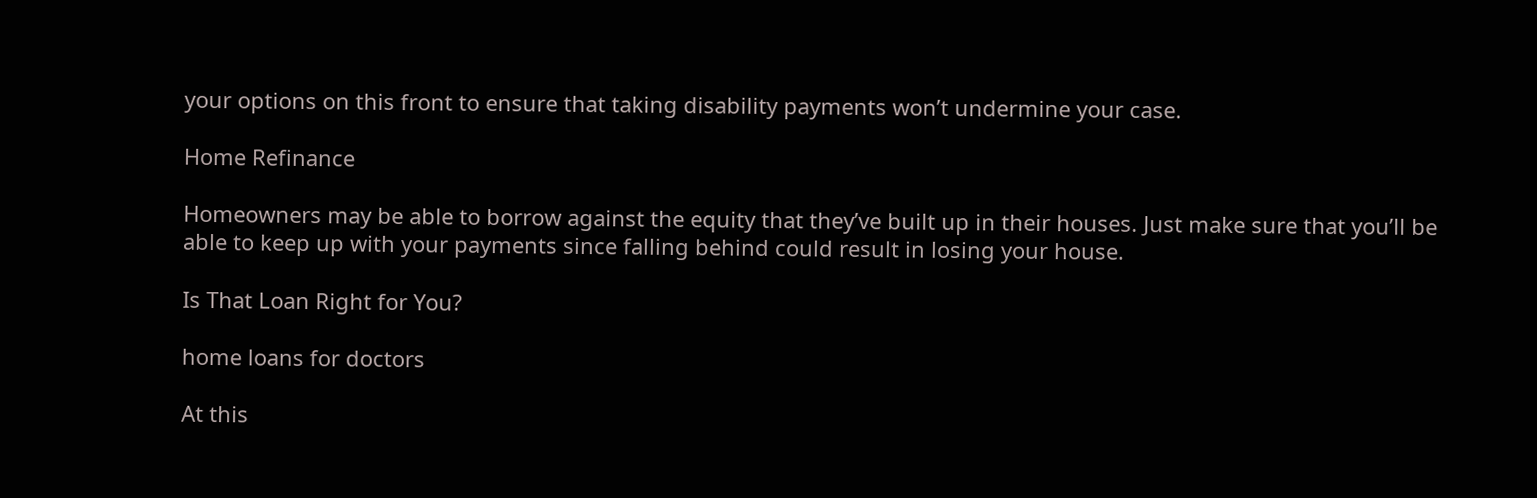your options on this front to ensure that taking disability payments won’t undermine your case.

Home Refinance

Homeowners may be able to borrow against the equity that they’ve built up in their houses. Just make sure that you’ll be able to keep up with your payments since falling behind could result in losing your house.

Is That Loan Right for You?

home loans for doctors

At this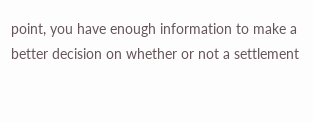point, you have enough information to make a better decision on whether or not a settlement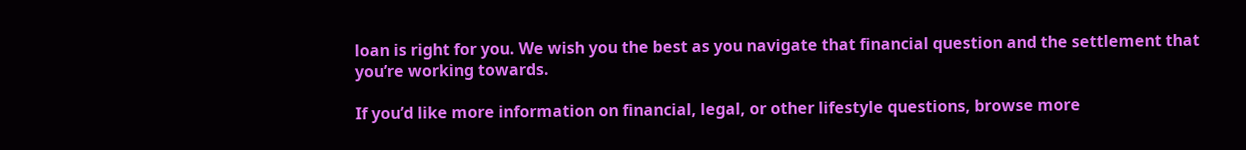loan is right for you. We wish you the best as you navigate that financial question and the settlement that you’re working towards.

If you’d like more information on financial, legal, or other lifestyle questions, browse more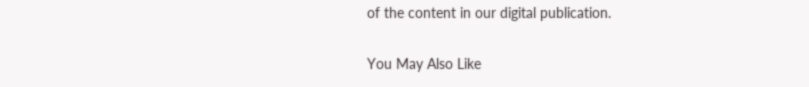of the content in our digital publication.

You May Also Like